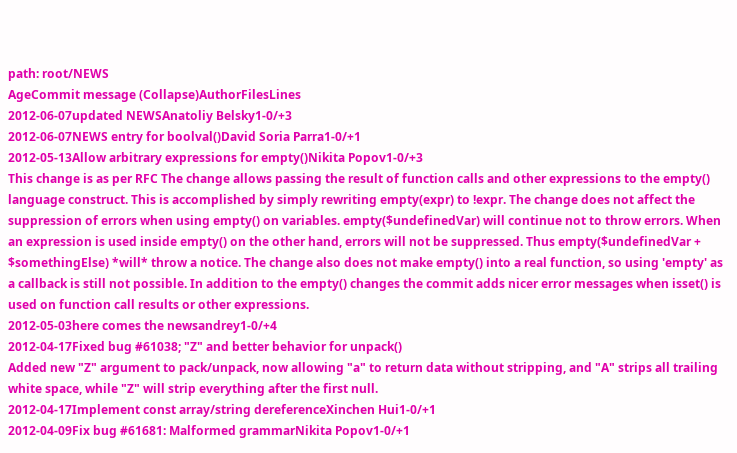path: root/NEWS
AgeCommit message (Collapse)AuthorFilesLines
2012-06-07updated NEWSAnatoliy Belsky1-0/+3
2012-06-07NEWS entry for boolval()David Soria Parra1-0/+1
2012-05-13Allow arbitrary expressions for empty()Nikita Popov1-0/+3
This change is as per RFC The change allows passing the result of function calls and other expressions to the empty() language construct. This is accomplished by simply rewriting empty(expr) to !expr. The change does not affect the suppression of errors when using empty() on variables. empty($undefinedVar) will continue not to throw errors. When an expression is used inside empty() on the other hand, errors will not be suppressed. Thus empty($undefinedVar + $somethingElse) *will* throw a notice. The change also does not make empty() into a real function, so using 'empty' as a callback is still not possible. In addition to the empty() changes the commit adds nicer error messages when isset() is used on function call results or other expressions.
2012-05-03here comes the newsandrey1-0/+4
2012-04-17Fixed bug #61038; "Z" and better behavior for unpack()
Added new "Z" argument to pack/unpack, now allowing "a" to return data without stripping, and "A" strips all trailing white space, while "Z" will strip everything after the first null.
2012-04-17Implement const array/string dereferenceXinchen Hui1-0/+1
2012-04-09Fix bug #61681: Malformed grammarNikita Popov1-0/+1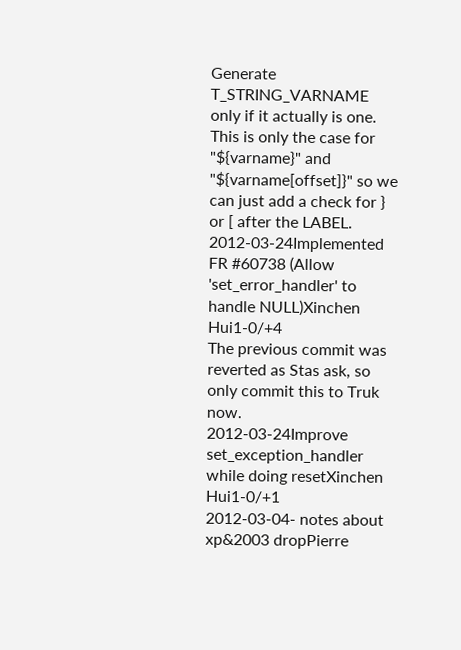Generate T_STRING_VARNAME only if it actually is one. This is only the case for "${varname}" and "${varname[offset]}" so we can just add a check for } or [ after the LABEL.
2012-03-24Implemented FR #60738 (Allow 'set_error_handler' to handle NULL)Xinchen Hui1-0/+4
The previous commit was reverted as Stas ask, so only commit this to Truk now.
2012-03-24Improve set_exception_handler while doing resetXinchen Hui1-0/+1
2012-03-04- notes about xp&2003 dropPierre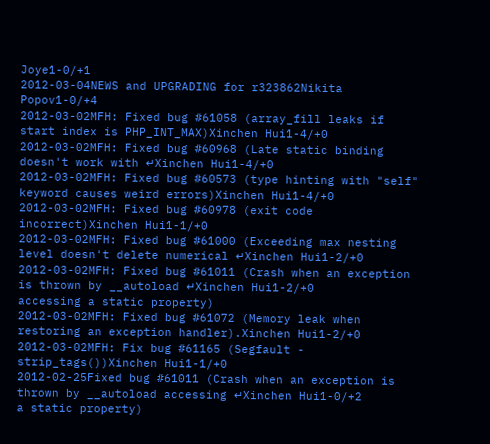Joye1-0/+1
2012-03-04NEWS and UPGRADING for r323862Nikita Popov1-0/+4
2012-03-02MFH: Fixed bug #61058 (array_fill leaks if start index is PHP_INT_MAX)Xinchen Hui1-4/+0
2012-03-02MFH: Fixed bug #60968 (Late static binding doesn't work with ↵Xinchen Hui1-4/+0
2012-03-02MFH: Fixed bug #60573 (type hinting with "self" keyword causes weird errors)Xinchen Hui1-4/+0
2012-03-02MFH: Fixed bug #60978 (exit code incorrect)Xinchen Hui1-1/+0
2012-03-02MFH: Fixed bug #61000 (Exceeding max nesting level doesn't delete numerical ↵Xinchen Hui1-2/+0
2012-03-02MFH: Fixed bug #61011 (Crash when an exception is thrown by __autoload ↵Xinchen Hui1-2/+0
accessing a static property)
2012-03-02MFH: Fixed bug #61072 (Memory leak when restoring an exception handler).Xinchen Hui1-2/+0
2012-03-02MFH: Fix bug #61165 (Segfault - strip_tags())Xinchen Hui1-1/+0
2012-02-25Fixed bug #61011 (Crash when an exception is thrown by __autoload accessing ↵Xinchen Hui1-0/+2
a static property)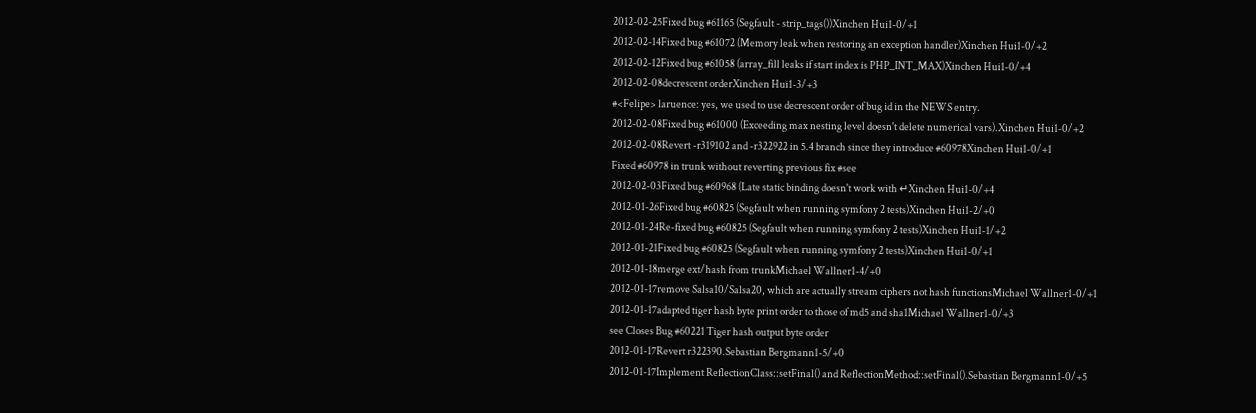2012-02-25Fixed bug #61165 (Segfault - strip_tags())Xinchen Hui1-0/+1
2012-02-14Fixed bug #61072 (Memory leak when restoring an exception handler)Xinchen Hui1-0/+2
2012-02-12Fixed bug #61058 (array_fill leaks if start index is PHP_INT_MAX)Xinchen Hui1-0/+4
2012-02-08decrescent orderXinchen Hui1-3/+3
#<Felipe> laruence: yes, we used to use decrescent order of bug id in the NEWS entry.
2012-02-08Fixed bug #61000 (Exceeding max nesting level doesn't delete numerical vars).Xinchen Hui1-0/+2
2012-02-08Revert -r319102 and -r322922 in 5.4 branch since they introduce #60978Xinchen Hui1-0/+1
Fixed #60978 in trunk without reverting previous fix #see
2012-02-03Fixed bug #60968 (Late static binding doesn't work with ↵Xinchen Hui1-0/+4
2012-01-26Fixed bug #60825 (Segfault when running symfony 2 tests)Xinchen Hui1-2/+0
2012-01-24Re-fixed bug #60825 (Segfault when running symfony 2 tests)Xinchen Hui1-1/+2
2012-01-21Fixed bug #60825 (Segfault when running symfony 2 tests)Xinchen Hui1-0/+1
2012-01-18merge ext/hash from trunkMichael Wallner1-4/+0
2012-01-17remove Salsa10/Salsa20, which are actually stream ciphers not hash functionsMichael Wallner1-0/+1
2012-01-17adapted tiger hash byte print order to those of md5 and sha1Michael Wallner1-0/+3
see Closes Bug #60221 Tiger hash output byte order
2012-01-17Revert r322390.Sebastian Bergmann1-5/+0
2012-01-17Implement ReflectionClass::setFinal() and ReflectionMethod::setFinal().Sebastian Bergmann1-0/+5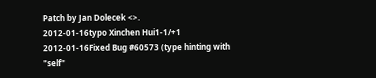Patch by Jan Dolecek <>.
2012-01-16typo Xinchen Hui1-1/+1
2012-01-16Fixed Bug #60573 (type hinting with "self"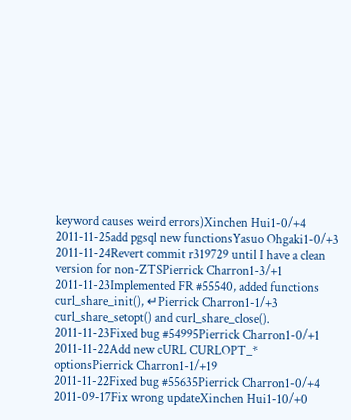keyword causes weird errors)Xinchen Hui1-0/+4
2011-11-25add pgsql new functionsYasuo Ohgaki1-0/+3
2011-11-24Revert commit r319729 until I have a clean version for non-ZTSPierrick Charron1-3/+1
2011-11-23Implemented FR #55540, added functions curl_share_init(), ↵Pierrick Charron1-1/+3
curl_share_setopt() and curl_share_close().
2011-11-23Fixed bug #54995Pierrick Charron1-0/+1
2011-11-22Add new cURL CURLOPT_* optionsPierrick Charron1-1/+19
2011-11-22Fixed bug #55635Pierrick Charron1-0/+4
2011-09-17Fix wrong updateXinchen Hui1-10/+0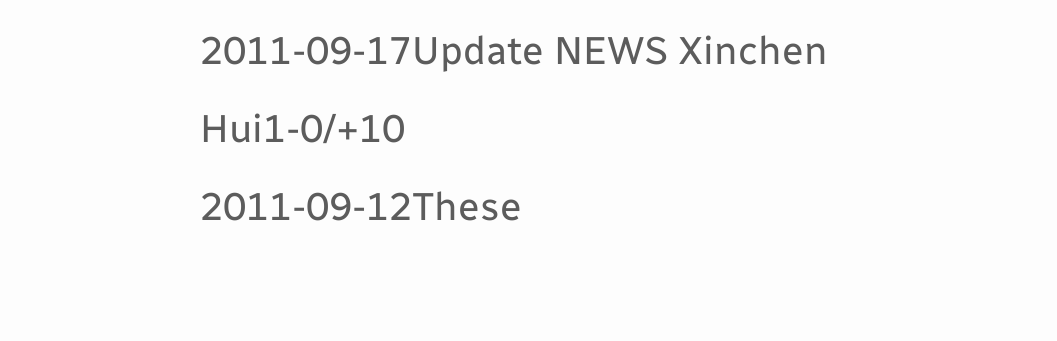2011-09-17Update NEWS Xinchen Hui1-0/+10
2011-09-12These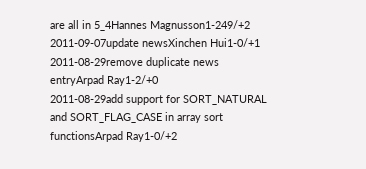are all in 5_4Hannes Magnusson1-249/+2
2011-09-07update newsXinchen Hui1-0/+1
2011-08-29remove duplicate news entryArpad Ray1-2/+0
2011-08-29add support for SORT_NATURAL and SORT_FLAG_CASE in array sort functionsArpad Ray1-0/+2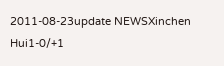2011-08-23update NEWSXinchen Hui1-0/+1